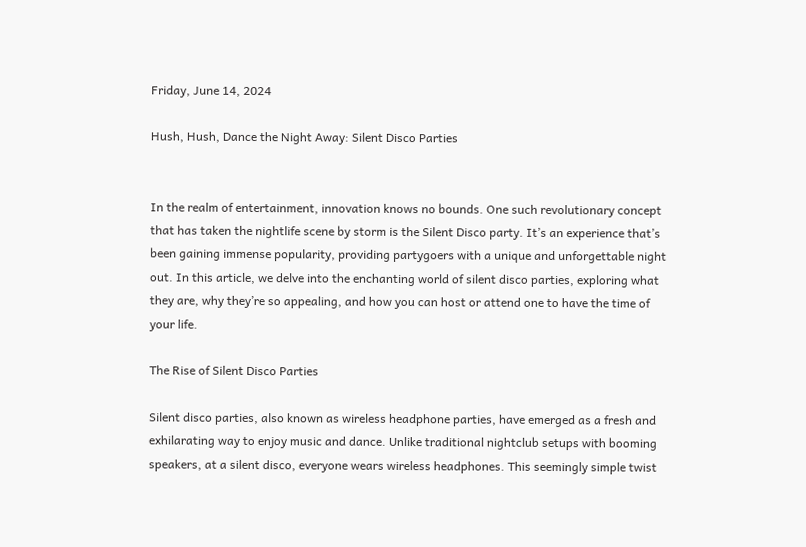Friday, June 14, 2024

Hush, Hush, Dance the Night Away: Silent Disco Parties


In the realm of entertainment, innovation knows no bounds. One such revolutionary concept that has taken the nightlife scene by storm is the Silent Disco party. It’s an experience that’s been gaining immense popularity, providing partygoers with a unique and unforgettable night out. In this article, we delve into the enchanting world of silent disco parties, exploring what they are, why they’re so appealing, and how you can host or attend one to have the time of your life.

The Rise of Silent Disco Parties

Silent disco parties, also known as wireless headphone parties, have emerged as a fresh and exhilarating way to enjoy music and dance. Unlike traditional nightclub setups with booming speakers, at a silent disco, everyone wears wireless headphones. This seemingly simple twist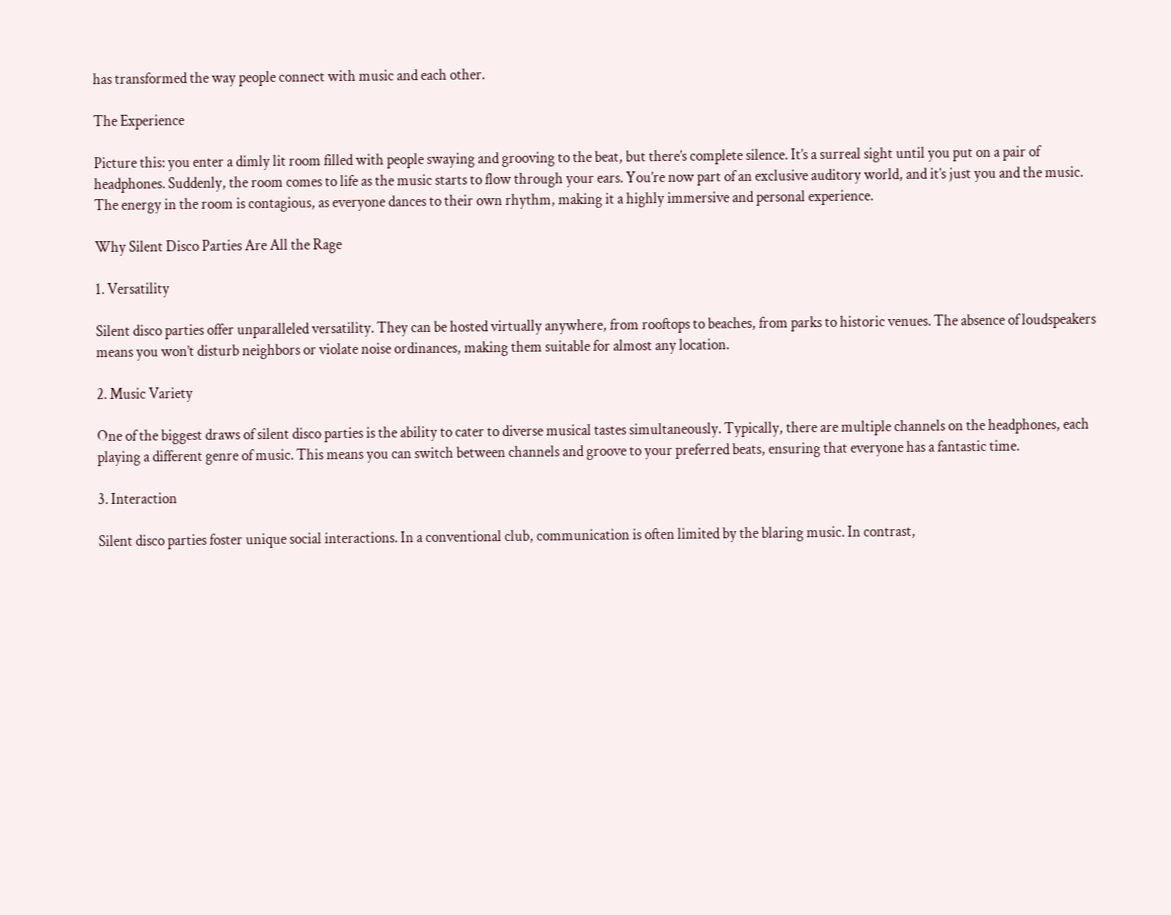has transformed the way people connect with music and each other.

The Experience

Picture this: you enter a dimly lit room filled with people swaying and grooving to the beat, but there’s complete silence. It’s a surreal sight until you put on a pair of headphones. Suddenly, the room comes to life as the music starts to flow through your ears. You’re now part of an exclusive auditory world, and it’s just you and the music. The energy in the room is contagious, as everyone dances to their own rhythm, making it a highly immersive and personal experience.

Why Silent Disco Parties Are All the Rage

1. Versatility

Silent disco parties offer unparalleled versatility. They can be hosted virtually anywhere, from rooftops to beaches, from parks to historic venues. The absence of loudspeakers means you won’t disturb neighbors or violate noise ordinances, making them suitable for almost any location.

2. Music Variety

One of the biggest draws of silent disco parties is the ability to cater to diverse musical tastes simultaneously. Typically, there are multiple channels on the headphones, each playing a different genre of music. This means you can switch between channels and groove to your preferred beats, ensuring that everyone has a fantastic time.

3. Interaction

Silent disco parties foster unique social interactions. In a conventional club, communication is often limited by the blaring music. In contrast,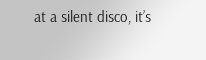at a silent disco, it’s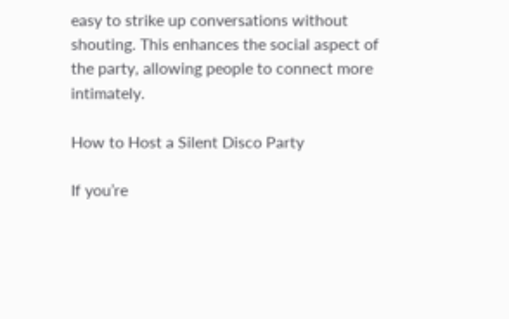easy to strike up conversations without shouting. This enhances the social aspect of the party, allowing people to connect more intimately.

How to Host a Silent Disco Party

If you’re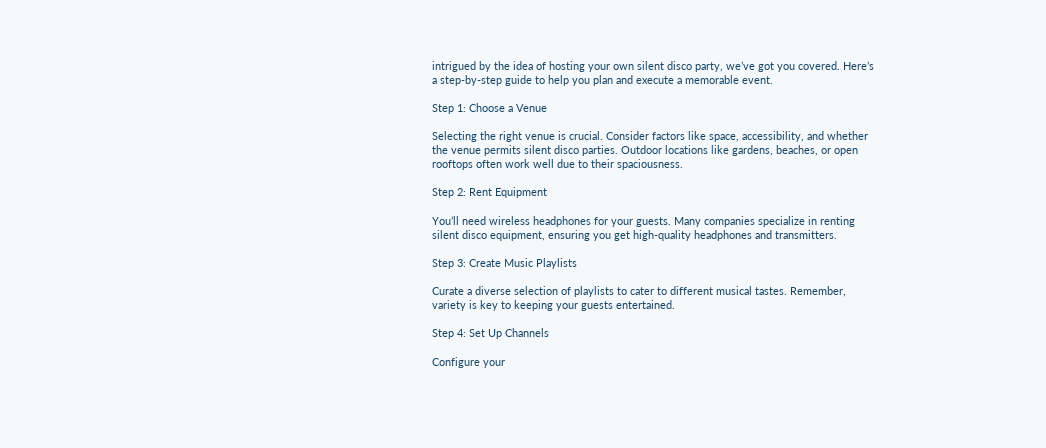intrigued by the idea of hosting your own silent disco party, we’ve got you covered. Here’s a step-by-step guide to help you plan and execute a memorable event.

Step 1: Choose a Venue

Selecting the right venue is crucial. Consider factors like space, accessibility, and whether the venue permits silent disco parties. Outdoor locations like gardens, beaches, or open rooftops often work well due to their spaciousness.

Step 2: Rent Equipment

You’ll need wireless headphones for your guests. Many companies specialize in renting silent disco equipment, ensuring you get high-quality headphones and transmitters.

Step 3: Create Music Playlists

Curate a diverse selection of playlists to cater to different musical tastes. Remember, variety is key to keeping your guests entertained.

Step 4: Set Up Channels

Configure your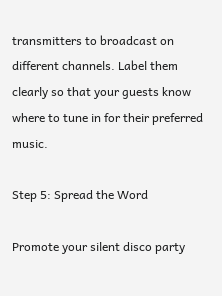transmitters to broadcast on different channels. Label them clearly so that your guests know where to tune in for their preferred music.

Step 5: Spread the Word

Promote your silent disco party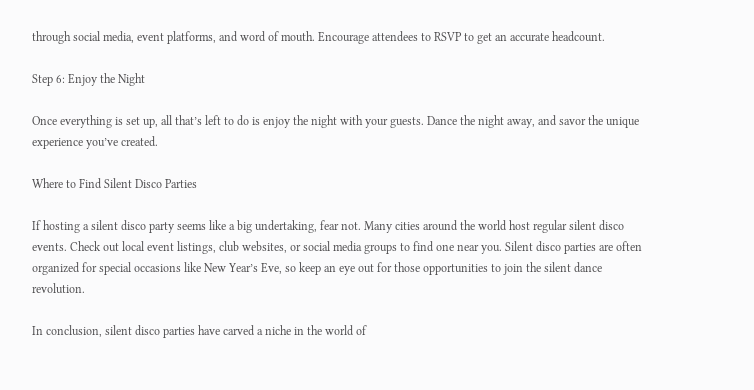through social media, event platforms, and word of mouth. Encourage attendees to RSVP to get an accurate headcount.

Step 6: Enjoy the Night

Once everything is set up, all that’s left to do is enjoy the night with your guests. Dance the night away, and savor the unique experience you’ve created.

Where to Find Silent Disco Parties

If hosting a silent disco party seems like a big undertaking, fear not. Many cities around the world host regular silent disco events. Check out local event listings, club websites, or social media groups to find one near you. Silent disco parties are often organized for special occasions like New Year’s Eve, so keep an eye out for those opportunities to join the silent dance revolution.

In conclusion, silent disco parties have carved a niche in the world of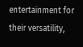entertainment for their versatility,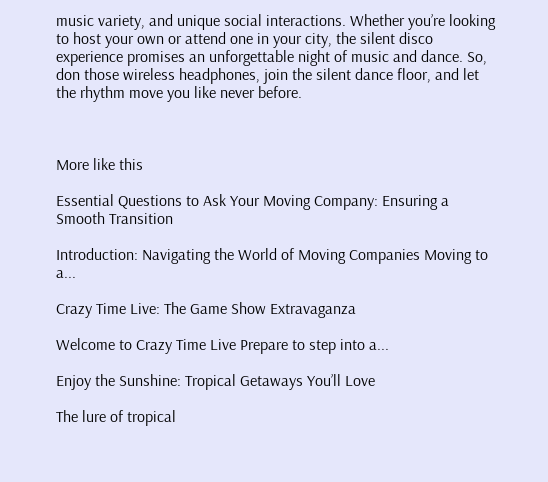music variety, and unique social interactions. Whether you’re looking to host your own or attend one in your city, the silent disco experience promises an unforgettable night of music and dance. So, don those wireless headphones, join the silent dance floor, and let the rhythm move you like never before.



More like this

Essential Questions to Ask Your Moving Company: Ensuring a Smooth Transition

Introduction: Navigating the World of Moving Companies Moving to a...

Crazy Time Live: The Game Show Extravaganza

Welcome to Crazy Time Live Prepare to step into a...

Enjoy the Sunshine: Tropical Getaways You’ll Love

The lure of tropical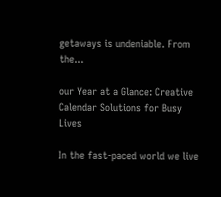getaways is undeniable. From the...

our Year at a Glance: Creative Calendar Solutions for Busy Lives

In the fast-paced world we live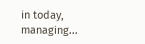in today, managing...